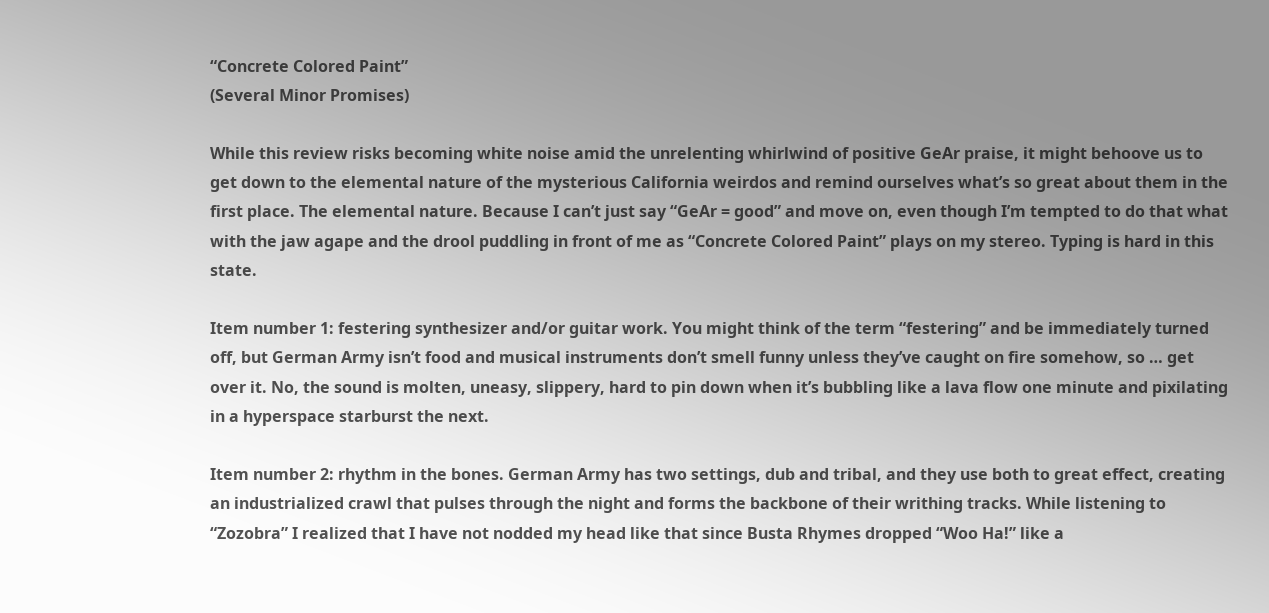“Concrete Colored Paint”
(Several Minor Promises)

While this review risks becoming white noise amid the unrelenting whirlwind of positive GeAr praise, it might behoove us to get down to the elemental nature of the mysterious California weirdos and remind ourselves what’s so great about them in the first place. The elemental nature. Because I can’t just say “GeAr = good” and move on, even though I’m tempted to do that what with the jaw agape and the drool puddling in front of me as “Concrete Colored Paint” plays on my stereo. Typing is hard in this state.

Item number 1: festering synthesizer and/or guitar work. You might think of the term “festering” and be immediately turned off, but German Army isn’t food and musical instruments don’t smell funny unless they’ve caught on fire somehow, so … get over it. No, the sound is molten, uneasy, slippery, hard to pin down when it’s bubbling like a lava flow one minute and pixilating in a hyperspace starburst the next.

Item number 2: rhythm in the bones. German Army has two settings, dub and tribal, and they use both to great effect, creating an industrialized crawl that pulses through the night and forms the backbone of their writhing tracks. While listening to “Zozobra” I realized that I have not nodded my head like that since Busta Rhymes dropped “Woo Ha!” like a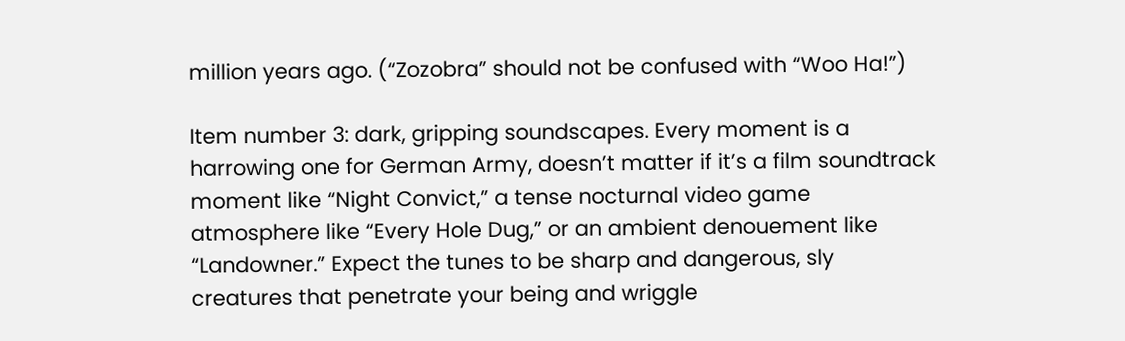million years ago. (“Zozobra” should not be confused with “Woo Ha!”)

Item number 3: dark, gripping soundscapes. Every moment is a harrowing one for German Army, doesn’t matter if it’s a film soundtrack moment like “Night Convict,” a tense nocturnal video game atmosphere like “Every Hole Dug,” or an ambient denouement like “Landowner.” Expect the tunes to be sharp and dangerous, sly creatures that penetrate your being and wriggle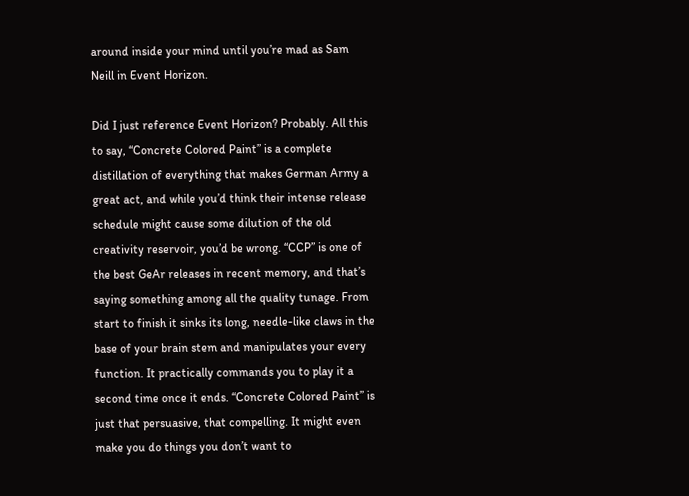around inside your mind until you’re mad as Sam Neill in Event Horizon.

Did I just reference Event Horizon? Probably. All this to say, “Concrete Colored Paint” is a complete distillation of everything that makes German Army a great act, and while you’d think their intense release schedule might cause some dilution of the old creativity reservoir, you’d be wrong. “CCP” is one of the best GeAr releases in recent memory, and that’s saying something among all the quality tunage. From start to finish it sinks its long, needle-like claws in the base of your brain stem and manipulates your every function. It practically commands you to play it a second time once it ends. “Concrete Colored Paint” is just that persuasive, that compelling. It might even make you do things you don’t want to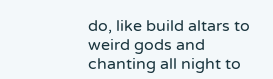do, like build altars to weird gods and chanting all night to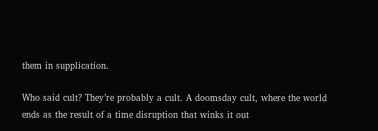them in supplication.

Who said cult? They’re probably a cult. A doomsday cult, where the world ends as the result of a time disruption that winks it out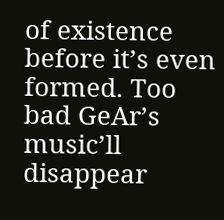of existence before it’s even formed. Too bad GeAr’s music’ll disappear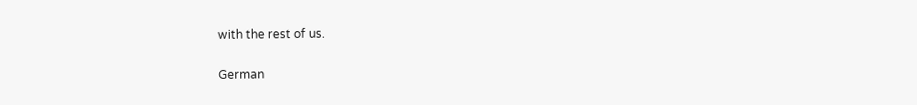with the rest of us.

German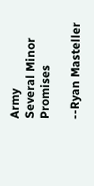Army
Several Minor Promises

--Ryan Masteller